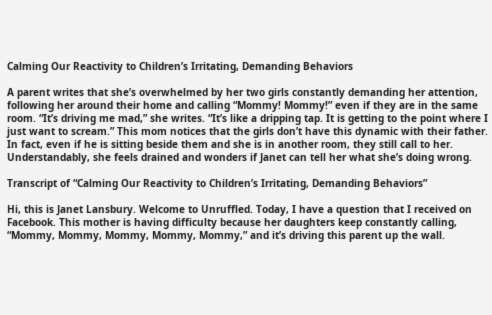Calming Our Reactivity to Children’s Irritating, Demanding Behaviors

A parent writes that she’s overwhelmed by her two girls constantly demanding her attention, following her around their home and calling “Mommy! Mommy!” even if they are in the same room. “It’s driving me mad,” she writes. “It’s like a dripping tap. It is getting to the point where I just want to scream.” This mom notices that the girls don’t have this dynamic with their father. In fact, even if he is sitting beside them and she is in another room, they still call to her. Understandably, she feels drained and wonders if Janet can tell her what she’s doing wrong.

Transcript of “Calming Our Reactivity to Children’s Irritating, Demanding Behaviors”

Hi, this is Janet Lansbury. Welcome to Unruffled. Today, I have a question that I received on Facebook. This mother is having difficulty because her daughters keep constantly calling, “Mommy, Mommy, Mommy, Mommy, Mommy,” and it’s driving this parent up the wall.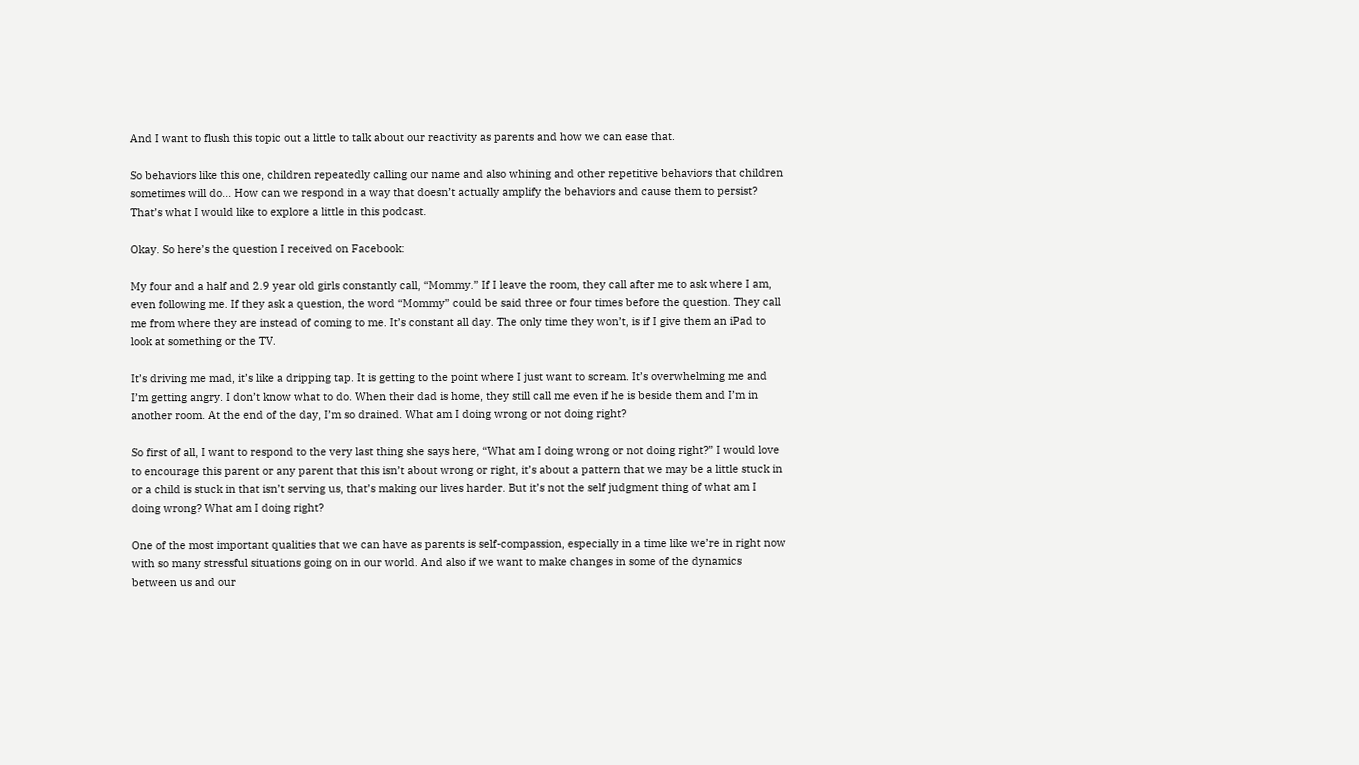And I want to flush this topic out a little to talk about our reactivity as parents and how we can ease that.

So behaviors like this one, children repeatedly calling our name and also whining and other repetitive behaviors that children sometimes will do… How can we respond in a way that doesn’t actually amplify the behaviors and cause them to persist? That’s what I would like to explore a little in this podcast.

Okay. So here’s the question I received on Facebook:

My four and a half and 2.9 year old girls constantly call, “Mommy.” If I leave the room, they call after me to ask where I am, even following me. If they ask a question, the word “Mommy” could be said three or four times before the question. They call me from where they are instead of coming to me. It’s constant all day. The only time they won’t, is if I give them an iPad to look at something or the TV.

It’s driving me mad, it’s like a dripping tap. It is getting to the point where I just want to scream. It’s overwhelming me and I’m getting angry. I don’t know what to do. When their dad is home, they still call me even if he is beside them and I’m in another room. At the end of the day, I’m so drained. What am I doing wrong or not doing right?

So first of all, I want to respond to the very last thing she says here, “What am I doing wrong or not doing right?” I would love to encourage this parent or any parent that this isn’t about wrong or right, it’s about a pattern that we may be a little stuck in or a child is stuck in that isn’t serving us, that’s making our lives harder. But it’s not the self judgment thing of what am I doing wrong? What am I doing right?

One of the most important qualities that we can have as parents is self-compassion, especially in a time like we’re in right now with so many stressful situations going on in our world. And also if we want to make changes in some of the dynamics between us and our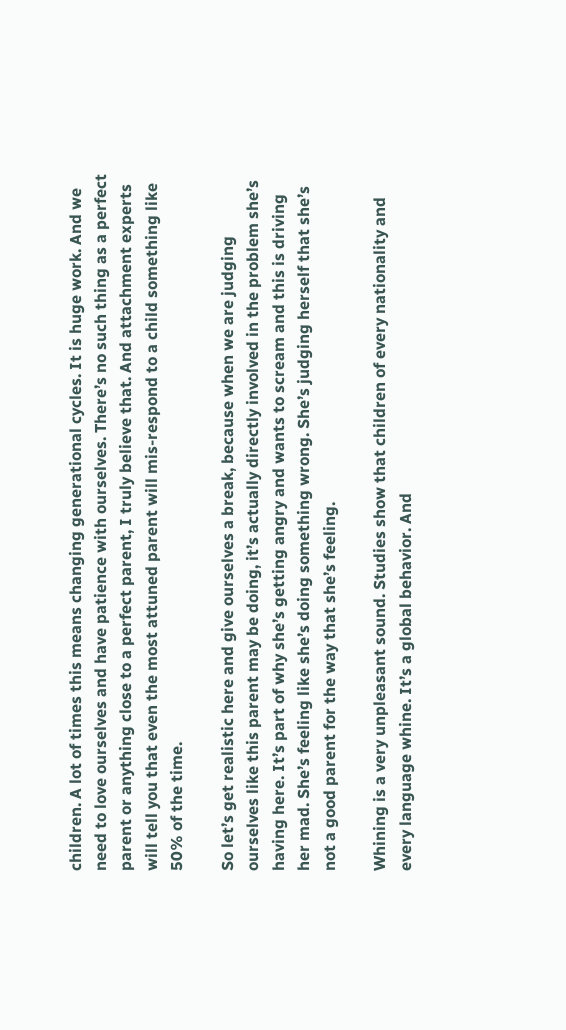children. A lot of times this means changing generational cycles. It is huge work. And we need to love ourselves and have patience with ourselves. There’s no such thing as a perfect parent or anything close to a perfect parent, I truly believe that. And attachment experts will tell you that even the most attuned parent will mis-respond to a child something like 50% of the time.

So let’s get realistic here and give ourselves a break, because when we are judging ourselves like this parent may be doing, it’s actually directly involved in the problem she’s having here. It’s part of why she’s getting angry and wants to scream and this is driving her mad. She’s feeling like she’s doing something wrong. She’s judging herself that she’s not a good parent for the way that she’s feeling.

Whining is a very unpleasant sound. Studies show that children of every nationality and every language whine. It’s a global behavior. And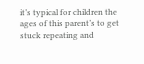it’s typical for children the ages of this parent’s to get stuck repeating and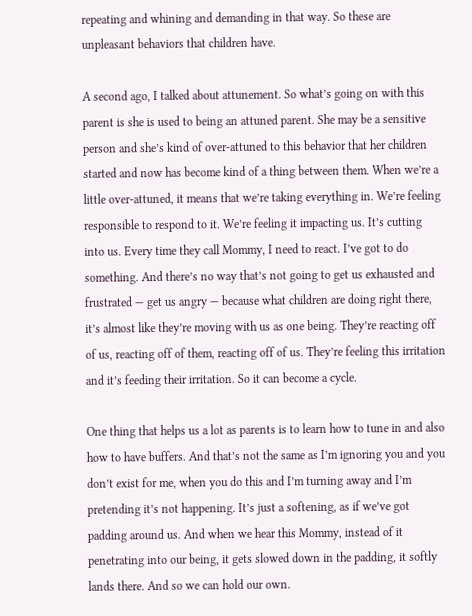repeating and whining and demanding in that way. So these are unpleasant behaviors that children have.

A second ago, I talked about attunement. So what’s going on with this parent is she is used to being an attuned parent. She may be a sensitive person and she’s kind of over-attuned to this behavior that her children started and now has become kind of a thing between them. When we’re a little over-attuned, it means that we’re taking everything in. We’re feeling responsible to respond to it. We’re feeling it impacting us. It’s cutting into us. Every time they call Mommy, I need to react. I’ve got to do something. And there’s no way that’s not going to get us exhausted and frustrated — get us angry — because what children are doing right there, it’s almost like they’re moving with us as one being. They’re reacting off of us, reacting off of them, reacting off of us. They’re feeling this irritation and it’s feeding their irritation. So it can become a cycle.

One thing that helps us a lot as parents is to learn how to tune in and also how to have buffers. And that’s not the same as I’m ignoring you and you don’t exist for me, when you do this and I’m turning away and I’m pretending it’s not happening. It’s just a softening, as if we’ve got padding around us. And when we hear this Mommy, instead of it penetrating into our being, it gets slowed down in the padding, it softly lands there. And so we can hold our own.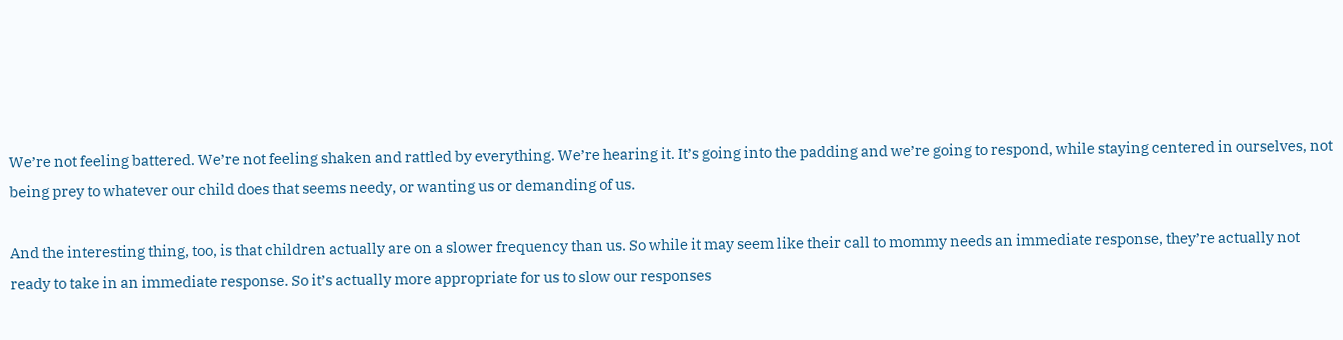We’re not feeling battered. We’re not feeling shaken and rattled by everything. We’re hearing it. It’s going into the padding and we’re going to respond, while staying centered in ourselves, not being prey to whatever our child does that seems needy, or wanting us or demanding of us.

And the interesting thing, too, is that children actually are on a slower frequency than us. So while it may seem like their call to mommy needs an immediate response, they’re actually not ready to take in an immediate response. So it’s actually more appropriate for us to slow our responses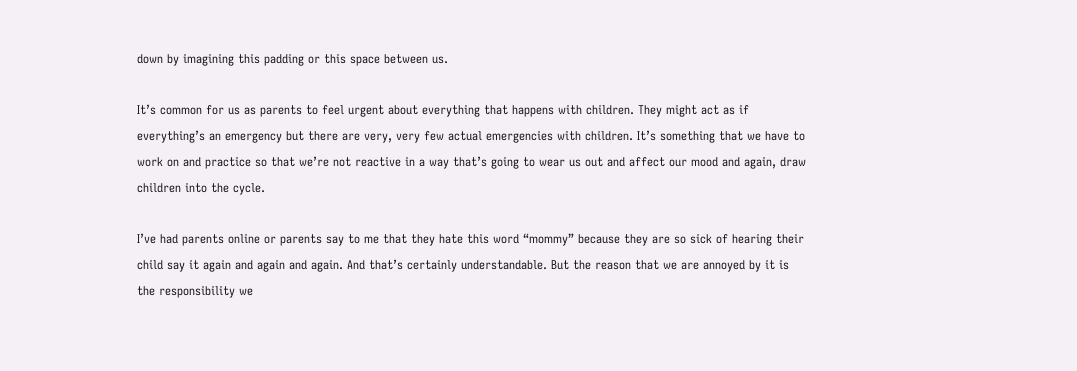down by imagining this padding or this space between us.

It’s common for us as parents to feel urgent about everything that happens with children. They might act as if everything’s an emergency but there are very, very few actual emergencies with children. It’s something that we have to work on and practice so that we’re not reactive in a way that’s going to wear us out and affect our mood and again, draw children into the cycle.

I’ve had parents online or parents say to me that they hate this word “mommy” because they are so sick of hearing their child say it again and again and again. And that’s certainly understandable. But the reason that we are annoyed by it is the responsibility we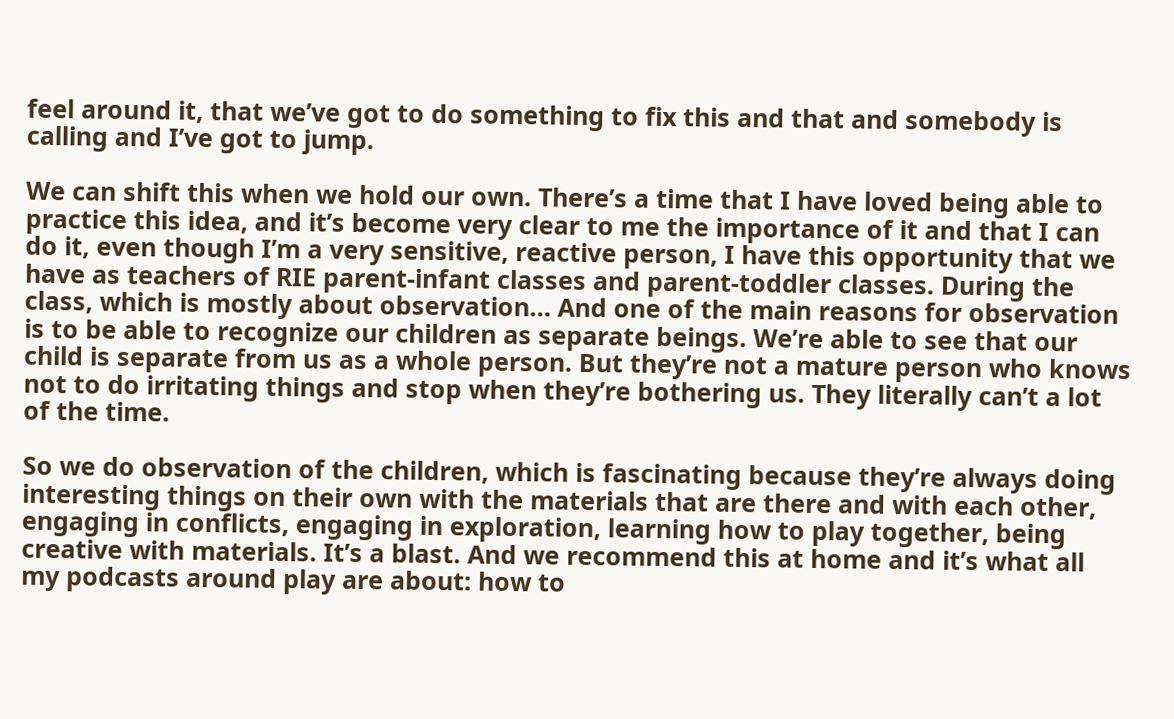feel around it, that we’ve got to do something to fix this and that and somebody is calling and I’ve got to jump.

We can shift this when we hold our own. There’s a time that I have loved being able to practice this idea, and it’s become very clear to me the importance of it and that I can do it, even though I’m a very sensitive, reactive person, I have this opportunity that we have as teachers of RIE parent-infant classes and parent-toddler classes. During the class, which is mostly about observation… And one of the main reasons for observation is to be able to recognize our children as separate beings. We’re able to see that our child is separate from us as a whole person. But they’re not a mature person who knows not to do irritating things and stop when they’re bothering us. They literally can’t a lot of the time.

So we do observation of the children, which is fascinating because they’re always doing interesting things on their own with the materials that are there and with each other, engaging in conflicts, engaging in exploration, learning how to play together, being creative with materials. It’s a blast. And we recommend this at home and it’s what all my podcasts around play are about: how to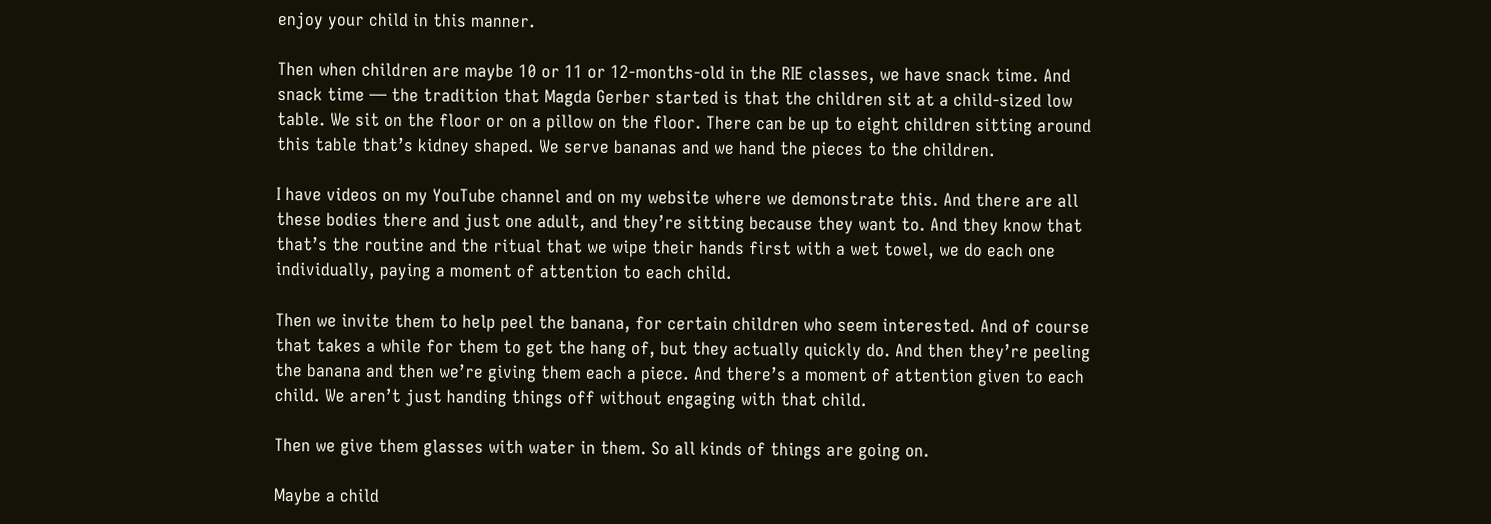enjoy your child in this manner.

Then when children are maybe 10 or 11 or 12-months-old in the RIE classes, we have snack time. And snack time — the tradition that Magda Gerber started is that the children sit at a child-sized low table. We sit on the floor or on a pillow on the floor. There can be up to eight children sitting around this table that’s kidney shaped. We serve bananas and we hand the pieces to the children.

I have videos on my YouTube channel and on my website where we demonstrate this. And there are all these bodies there and just one adult, and they’re sitting because they want to. And they know that that’s the routine and the ritual that we wipe their hands first with a wet towel, we do each one individually, paying a moment of attention to each child.

Then we invite them to help peel the banana, for certain children who seem interested. And of course that takes a while for them to get the hang of, but they actually quickly do. And then they’re peeling the banana and then we’re giving them each a piece. And there’s a moment of attention given to each child. We aren’t just handing things off without engaging with that child.

Then we give them glasses with water in them. So all kinds of things are going on.

Maybe a child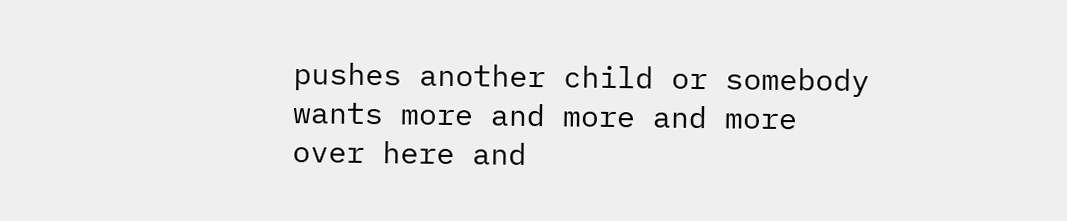pushes another child or somebody wants more and more and more over here and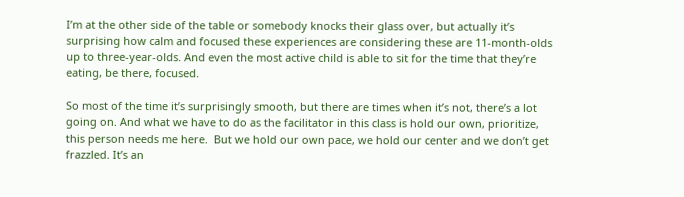I’m at the other side of the table or somebody knocks their glass over, but actually it’s surprising how calm and focused these experiences are considering these are 11-month-olds up to three-year-olds. And even the most active child is able to sit for the time that they’re eating, be there, focused.

So most of the time it’s surprisingly smooth, but there are times when it’s not, there’s a lot going on. And what we have to do as the facilitator in this class is hold our own, prioritize, this person needs me here.  But we hold our own pace, we hold our center and we don’t get frazzled. It’s an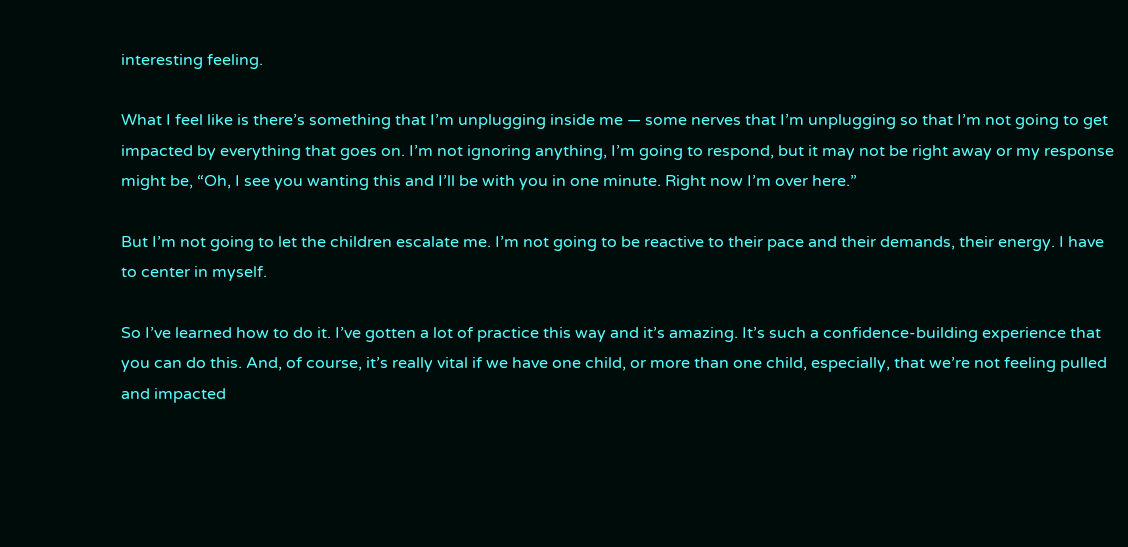interesting feeling.

What I feel like is there’s something that I’m unplugging inside me — some nerves that I’m unplugging so that I’m not going to get impacted by everything that goes on. I’m not ignoring anything, I’m going to respond, but it may not be right away or my response might be, “Oh, I see you wanting this and I’ll be with you in one minute. Right now I’m over here.”

But I’m not going to let the children escalate me. I’m not going to be reactive to their pace and their demands, their energy. I have to center in myself.

So I’ve learned how to do it. I’ve gotten a lot of practice this way and it’s amazing. It’s such a confidence-building experience that you can do this. And, of course, it’s really vital if we have one child, or more than one child, especially, that we’re not feeling pulled and impacted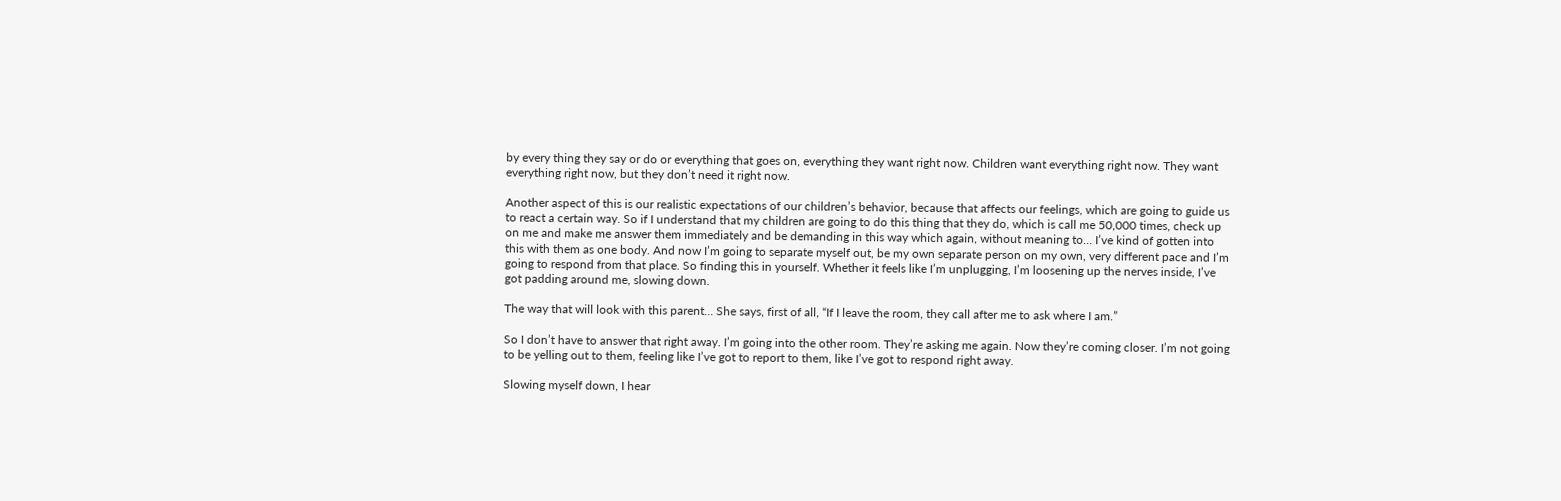by every thing they say or do or everything that goes on, everything they want right now. Children want everything right now. They want everything right now, but they don’t need it right now.

Another aspect of this is our realistic expectations of our children’s behavior, because that affects our feelings, which are going to guide us to react a certain way. So if I understand that my children are going to do this thing that they do, which is call me 50,000 times, check up on me and make me answer them immediately and be demanding in this way which again, without meaning to… I’ve kind of gotten into this with them as one body. And now I’m going to separate myself out, be my own separate person on my own, very different pace and I’m going to respond from that place. So finding this in yourself. Whether it feels like I’m unplugging, I’m loosening up the nerves inside, I’ve got padding around me, slowing down.

The way that will look with this parent… She says, first of all, “If I leave the room, they call after me to ask where I am.”

So I don’t have to answer that right away. I’m going into the other room. They’re asking me again. Now they’re coming closer. I’m not going to be yelling out to them, feeling like I’ve got to report to them, like I’ve got to respond right away.

Slowing myself down, I hear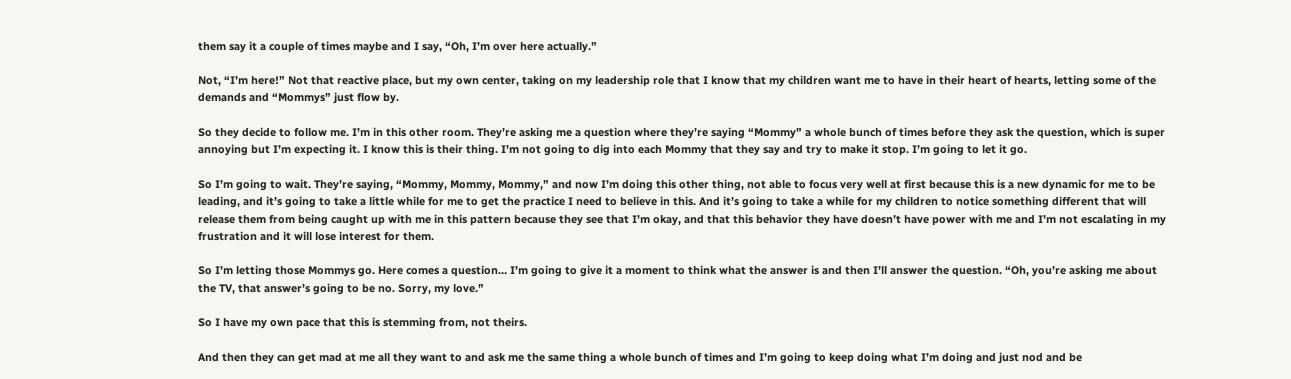them say it a couple of times maybe and I say, “Oh, I’m over here actually.”

Not, “I’m here!” Not that reactive place, but my own center, taking on my leadership role that I know that my children want me to have in their heart of hearts, letting some of the demands and “Mommys” just flow by.

So they decide to follow me. I’m in this other room. They’re asking me a question where they’re saying “Mommy” a whole bunch of times before they ask the question, which is super annoying but I’m expecting it. I know this is their thing. I’m not going to dig into each Mommy that they say and try to make it stop. I’m going to let it go.

So I’m going to wait. They’re saying, “Mommy, Mommy, Mommy,” and now I’m doing this other thing, not able to focus very well at first because this is a new dynamic for me to be leading, and it’s going to take a little while for me to get the practice I need to believe in this. And it’s going to take a while for my children to notice something different that will release them from being caught up with me in this pattern because they see that I’m okay, and that this behavior they have doesn’t have power with me and I’m not escalating in my frustration and it will lose interest for them.

So I’m letting those Mommys go. Here comes a question… I’m going to give it a moment to think what the answer is and then I’ll answer the question. “Oh, you’re asking me about the TV, that answer’s going to be no. Sorry, my love.”

So I have my own pace that this is stemming from, not theirs.

And then they can get mad at me all they want to and ask me the same thing a whole bunch of times and I’m going to keep doing what I’m doing and just nod and be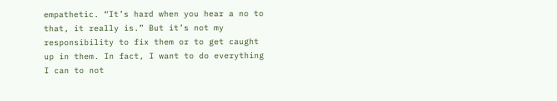empathetic. “It’s hard when you hear a no to that, it really is.” But it’s not my responsibility to fix them or to get caught up in them. In fact, I want to do everything I can to not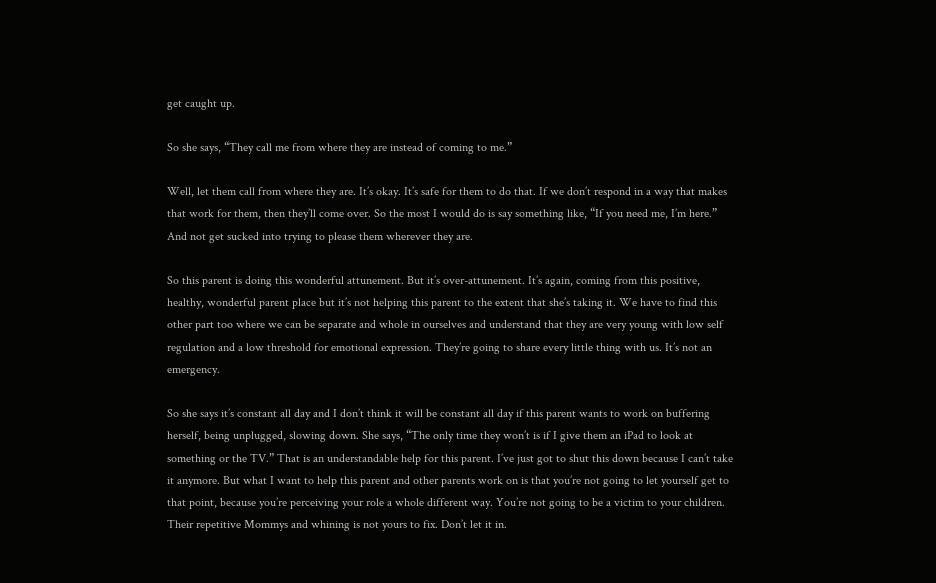get caught up.

So she says, “They call me from where they are instead of coming to me.”

Well, let them call from where they are. It’s okay. It’s safe for them to do that. If we don’t respond in a way that makes that work for them, then they’ll come over. So the most I would do is say something like, “If you need me, I’m here.” And not get sucked into trying to please them wherever they are.

So this parent is doing this wonderful attunement. But it’s over-attunement. It’s again, coming from this positive, healthy, wonderful parent place but it’s not helping this parent to the extent that she’s taking it. We have to find this other part too where we can be separate and whole in ourselves and understand that they are very young with low self regulation and a low threshold for emotional expression. They’re going to share every little thing with us. It’s not an emergency.

So she says it’s constant all day and I don’t think it will be constant all day if this parent wants to work on buffering herself, being unplugged, slowing down. She says, “The only time they won’t is if I give them an iPad to look at something or the TV.” That is an understandable help for this parent. I’ve just got to shut this down because I can’t take it anymore. But what I want to help this parent and other parents work on is that you’re not going to let yourself get to that point, because you’re perceiving your role a whole different way. You’re not going to be a victim to your children. Their repetitive Mommys and whining is not yours to fix. Don’t let it in.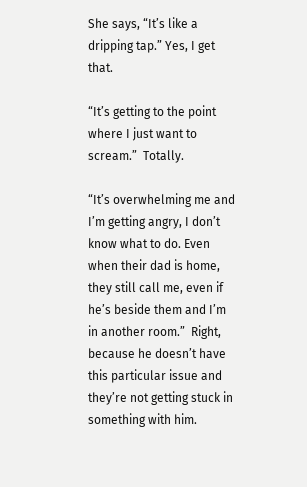She says, “It’s like a dripping tap.” Yes, I get that.

“It’s getting to the point where I just want to scream.”  Totally.

“It’s overwhelming me and I’m getting angry, I don’t know what to do. Even when their dad is home, they still call me, even if he’s beside them and I’m in another room.”  Right, because he doesn’t have this particular issue and they’re not getting stuck in something with him.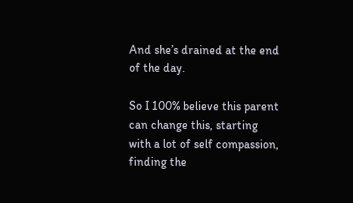And she’s drained at the end of the day.

So I 100% believe this parent can change this, starting with a lot of self compassion, finding the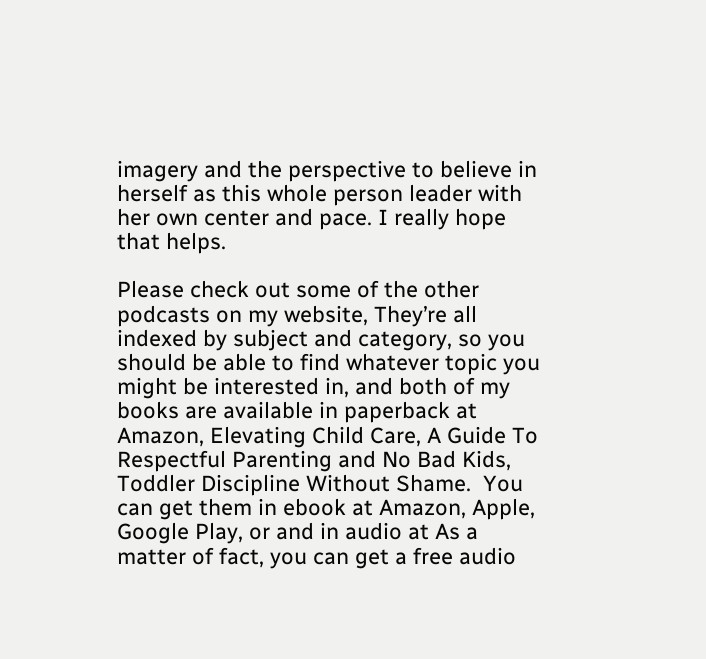imagery and the perspective to believe in herself as this whole person leader with her own center and pace. I really hope that helps.

Please check out some of the other podcasts on my website, They’re all indexed by subject and category, so you should be able to find whatever topic you might be interested in, and both of my books are available in paperback at Amazon, Elevating Child Care, A Guide To Respectful Parenting and No Bad Kids, Toddler Discipline Without Shame.  You can get them in ebook at Amazon, Apple, Google Play, or and in audio at As a matter of fact, you can get a free audio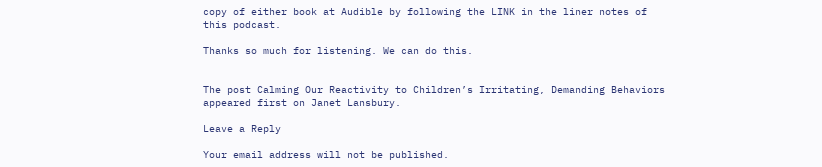copy of either book at Audible by following the LINK in the liner notes of this podcast.

Thanks so much for listening. We can do this.


The post Calming Our Reactivity to Children’s Irritating, Demanding Behaviors appeared first on Janet Lansbury.

Leave a Reply

Your email address will not be published.